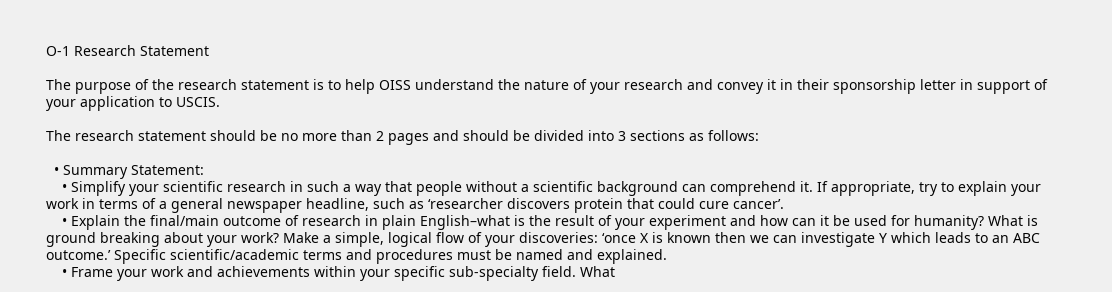O-1 Research Statement

The purpose of the research statement is to help OISS understand the nature of your research and convey it in their sponsorship letter in support of your application to USCIS.

The research statement should be no more than 2 pages and should be divided into 3 sections as follows:

  • Summary Statement:
    • Simplify your scientific research in such a way that people without a scientific background can comprehend it. If appropriate, try to explain your work in terms of a general newspaper headline, such as ‘researcher discovers protein that could cure cancer’.
    • Explain the final/main outcome of research in plain English–what is the result of your experiment and how can it be used for humanity? What is ground breaking about your work? Make a simple, logical flow of your discoveries: ‘once X is known then we can investigate Y which leads to an ABC outcome.’ Specific scientific/academic terms and procedures must be named and explained.
    • Frame your work and achievements within your specific sub-specialty field. What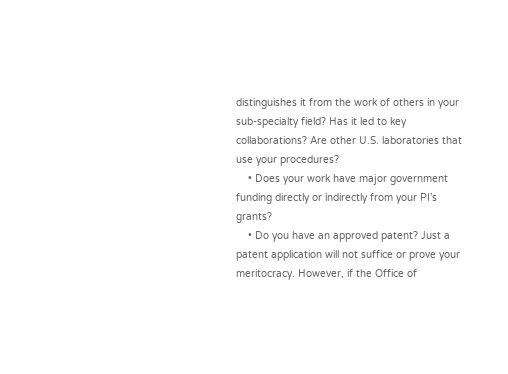distinguishes it from the work of others in your sub-specialty field? Has it led to key collaborations? Are other U.S. laboratories that use your procedures?
    • Does your work have major government funding directly or indirectly from your PI’s grants?
    • Do you have an approved patent? Just a patent application will not suffice or prove your meritocracy. However, if the Office of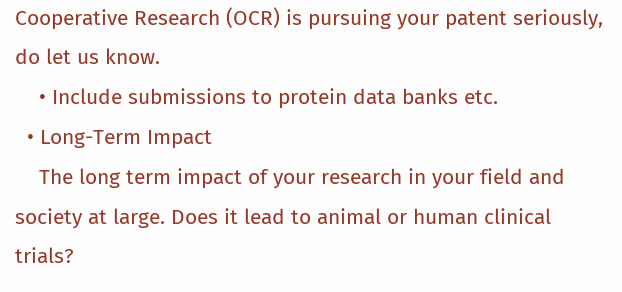Cooperative Research (OCR) is pursuing your patent seriously, do let us know.
    • Include submissions to protein data banks etc.
  • Long-Term Impact
    The long term impact of your research in your field and society at large. Does it lead to animal or human clinical trials?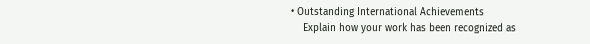• Outstanding International Achievements
    Explain how your work has been recognized as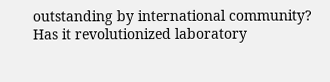outstanding by international community? Has it revolutionized laboratory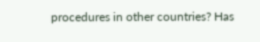procedures in other countries? Has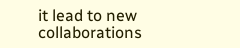it lead to new collaborations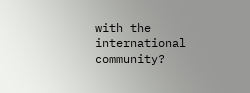with the international community?